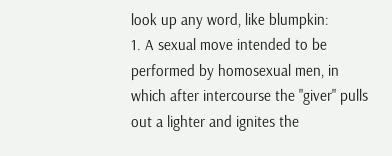look up any word, like blumpkin:
1. A sexual move intended to be performed by homosexual men, in which after intercourse the "giver" pulls out a lighter and ignites the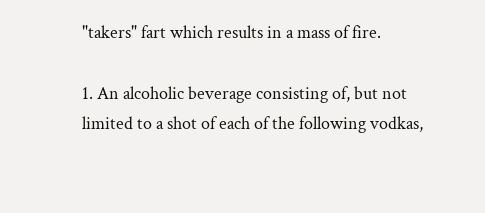"takers" fart which results in a mass of fire.

1. An alcoholic beverage consisting of, but not limited to a shot of each of the following vodkas,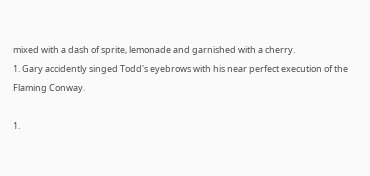mixed with a dash of sprite, lemonade and garnished with a cherry.
1. Gary accidently singed Todd's eyebrows with his near perfect execution of the Flaming Conway.

1.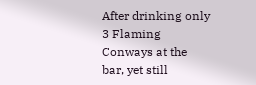After drinking only 3 Flaming Conways at the bar, yet still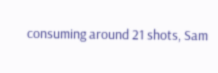consuming around 21 shots, Sam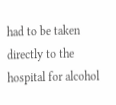had to be taken directly to the hospital for alcohol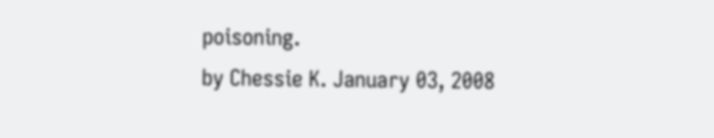poisoning.
by Chessie K. January 03, 2008